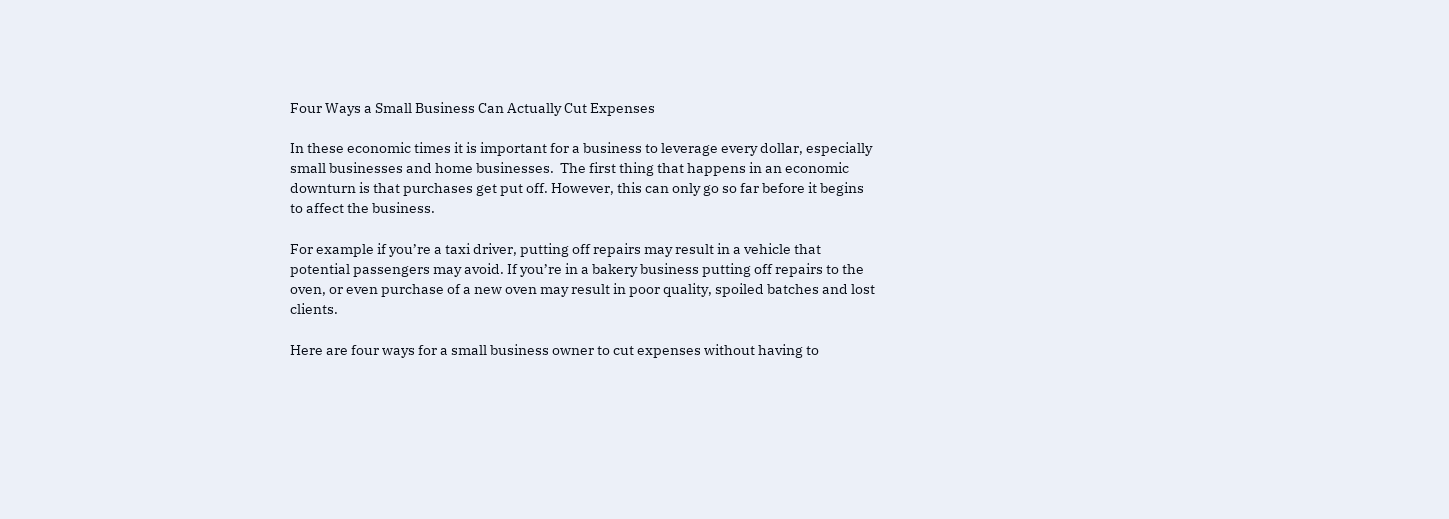Four Ways a Small Business Can Actually Cut Expenses

In these economic times it is important for a business to leverage every dollar, especially small businesses and home businesses.  The first thing that happens in an economic downturn is that purchases get put off. However, this can only go so far before it begins to affect the business.

For example if you’re a taxi driver, putting off repairs may result in a vehicle that potential passengers may avoid. If you’re in a bakery business putting off repairs to the oven, or even purchase of a new oven may result in poor quality, spoiled batches and lost clients.

Here are four ways for a small business owner to cut expenses without having to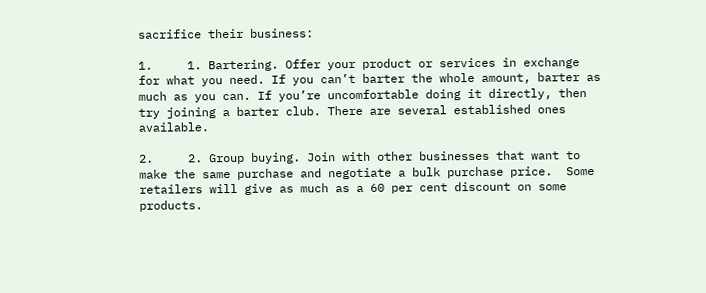sacrifice their business:

1.     1. Bartering. Offer your product or services in exchange for what you need. If you can’t barter the whole amount, barter as much as you can. If you’re uncomfortable doing it directly, then try joining a barter club. There are several established ones available.

2.     2. Group buying. Join with other businesses that want to make the same purchase and negotiate a bulk purchase price.  Some retailers will give as much as a 60 per cent discount on some products.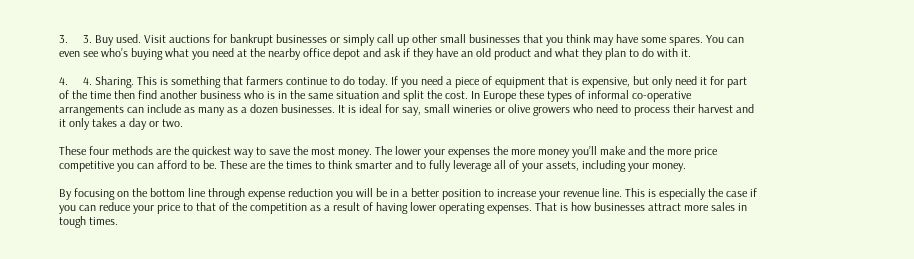3.     3. Buy used. Visit auctions for bankrupt businesses or simply call up other small businesses that you think may have some spares. You can even see who’s buying what you need at the nearby office depot and ask if they have an old product and what they plan to do with it.

4.     4. Sharing. This is something that farmers continue to do today. If you need a piece of equipment that is expensive, but only need it for part of the time then find another business who is in the same situation and split the cost. In Europe these types of informal co-operative arrangements can include as many as a dozen businesses. It is ideal for say, small wineries or olive growers who need to process their harvest and it only takes a day or two.

These four methods are the quickest way to save the most money. The lower your expenses the more money you’ll make and the more price competitive you can afford to be. These are the times to think smarter and to fully leverage all of your assets, including your money.

By focusing on the bottom line through expense reduction you will be in a better position to increase your revenue line. This is especially the case if you can reduce your price to that of the competition as a result of having lower operating expenses. That is how businesses attract more sales in tough times.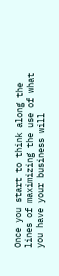Once you start to think along the lines of maximizing the use of what you have your business will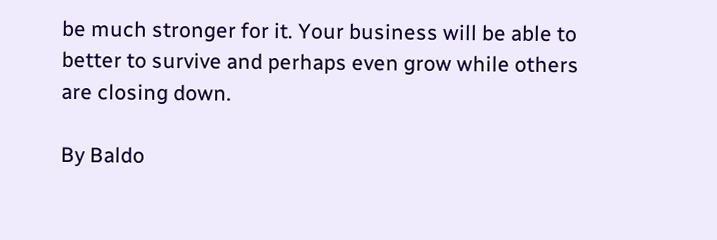be much stronger for it. Your business will be able to better to survive and perhaps even grow while others are closing down.

By Baldo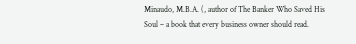Minaudo, M.B.A. (, author of The Banker Who Saved His Soul – a book that every business owner should read.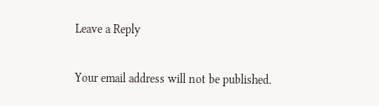Leave a Reply

Your email address will not be published.